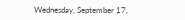Wednesday, September 17,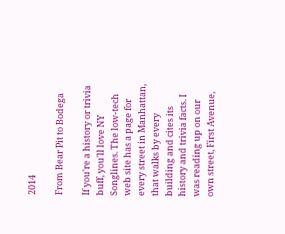2014

From Bear Pit to Bodega

If you're a history or trivia buff, you'll love NY Songlines. The low-tech web site has a page for every street in Manhattan, that walks by every building and cites its history and trivia facts. I was reading up on our own street, First Avenue,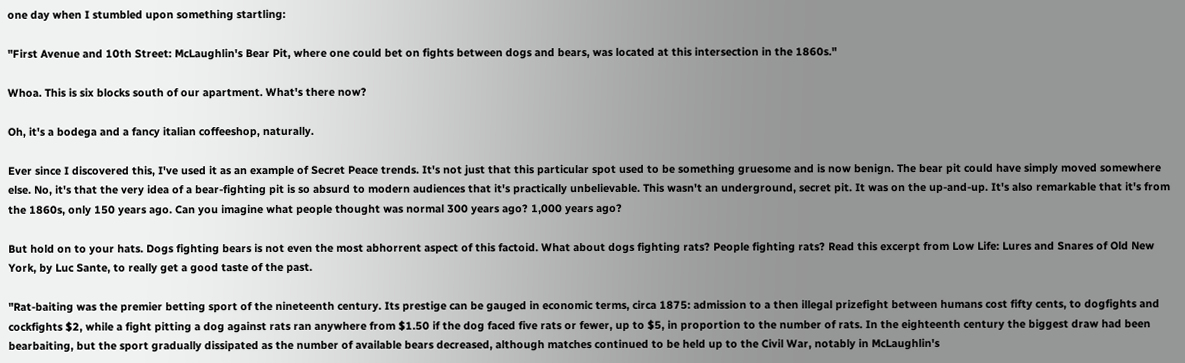one day when I stumbled upon something startling:

"First Avenue and 10th Street: McLaughlin's Bear Pit, where one could bet on fights between dogs and bears, was located at this intersection in the 1860s."

Whoa. This is six blocks south of our apartment. What's there now?

Oh, it's a bodega and a fancy italian coffeeshop, naturally.

Ever since I discovered this, I've used it as an example of Secret Peace trends. It's not just that this particular spot used to be something gruesome and is now benign. The bear pit could have simply moved somewhere else. No, it's that the very idea of a bear-fighting pit is so absurd to modern audiences that it's practically unbelievable. This wasn't an underground, secret pit. It was on the up-and-up. It's also remarkable that it's from the 1860s, only 150 years ago. Can you imagine what people thought was normal 300 years ago? 1,000 years ago?

But hold on to your hats. Dogs fighting bears is not even the most abhorrent aspect of this factoid. What about dogs fighting rats? People fighting rats? Read this excerpt from Low Life: Lures and Snares of Old New York, by Luc Sante, to really get a good taste of the past.

"Rat-baiting was the premier betting sport of the nineteenth century. Its prestige can be gauged in economic terms, circa 1875: admission to a then illegal prizefight between humans cost fifty cents, to dogfights and cockfights $2, while a fight pitting a dog against rats ran anywhere from $1.50 if the dog faced five rats or fewer, up to $5, in proportion to the number of rats. In the eighteenth century the biggest draw had been bearbaiting, but the sport gradually dissipated as the number of available bears decreased, although matches continued to be held up to the Civil War, notably in McLaughlin's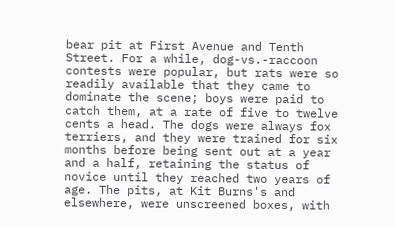bear pit at First Avenue and Tenth Street. For a while, dog-vs.-raccoon contests were popular, but rats were so readily available that they came to dominate the scene; boys were paid to catch them, at a rate of five to twelve cents a head. The dogs were always fox terriers, and they were trained for six months before being sent out at a year and a half, retaining the status of novice until they reached two years of age. The pits, at Kit Burns's and elsewhere, were unscreened boxes, with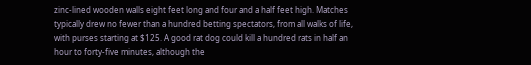zinc-lined wooden walls eight feet long and four and a half feet high. Matches typically drew no fewer than a hundred betting spectators, from all walks of life, with purses starting at $125. A good rat dog could kill a hundred rats in half an hour to forty-five minutes, although the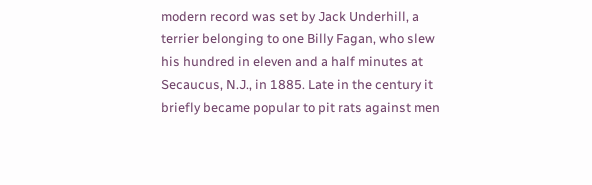modern record was set by Jack Underhill, a terrier belonging to one Billy Fagan, who slew his hundred in eleven and a half minutes at Secaucus, N.J., in 1885. Late in the century it briefly became popular to pit rats against men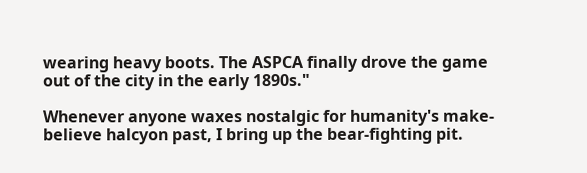wearing heavy boots. The ASPCA finally drove the game out of the city in the early 1890s."

Whenever anyone waxes nostalgic for humanity's make-believe halcyon past, I bring up the bear-fighting pit.